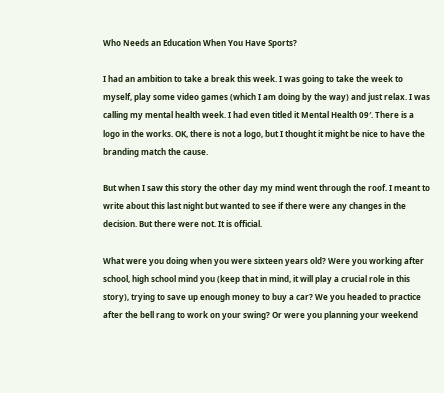Who Needs an Education When You Have Sports?

I had an ambition to take a break this week. I was going to take the week to myself, play some video games (which I am doing by the way) and just relax. I was calling my mental health week. I had even titled it Mental Health 09′. There is a logo in the works. OK, there is not a logo, but I thought it might be nice to have the branding match the cause.

But when I saw this story the other day my mind went through the roof. I meant to write about this last night but wanted to see if there were any changes in the decision. But there were not. It is official.

What were you doing when you were sixteen years old? Were you working after school, high school mind you (keep that in mind, it will play a crucial role in this story), trying to save up enough money to buy a car? We you headed to practice after the bell rang to work on your swing? Or were you planning your weekend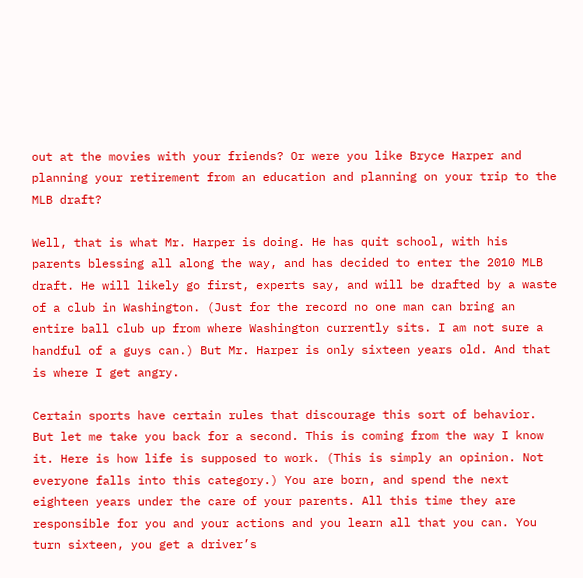out at the movies with your friends? Or were you like Bryce Harper and planning your retirement from an education and planning on your trip to the MLB draft?

Well, that is what Mr. Harper is doing. He has quit school, with his parents blessing all along the way, and has decided to enter the 2010 MLB draft. He will likely go first, experts say, and will be drafted by a waste of a club in Washington. (Just for the record no one man can bring an entire ball club up from where Washington currently sits. I am not sure a handful of a guys can.) But Mr. Harper is only sixteen years old. And that is where I get angry.

Certain sports have certain rules that discourage this sort of behavior. But let me take you back for a second. This is coming from the way I know it. Here is how life is supposed to work. (This is simply an opinion. Not everyone falls into this category.) You are born, and spend the next eighteen years under the care of your parents. All this time they are responsible for you and your actions and you learn all that you can. You turn sixteen, you get a driver’s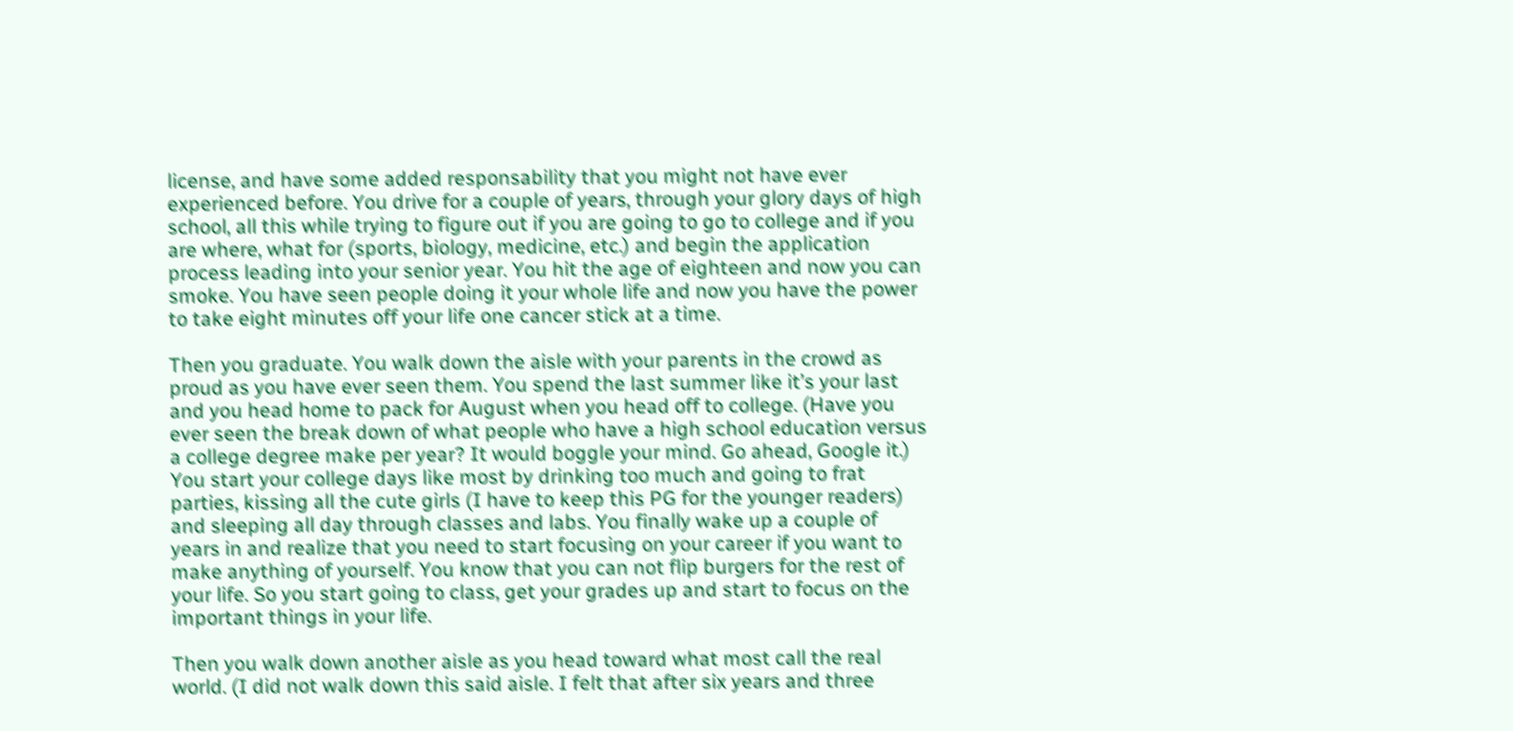license, and have some added responsability that you might not have ever experienced before. You drive for a couple of years, through your glory days of high school, all this while trying to figure out if you are going to go to college and if you are where, what for (sports, biology, medicine, etc.) and begin the application process leading into your senior year. You hit the age of eighteen and now you can smoke. You have seen people doing it your whole life and now you have the power to take eight minutes off your life one cancer stick at a time.

Then you graduate. You walk down the aisle with your parents in the crowd as proud as you have ever seen them. You spend the last summer like it’s your last and you head home to pack for August when you head off to college. (Have you ever seen the break down of what people who have a high school education versus a college degree make per year? It would boggle your mind. Go ahead, Google it.) You start your college days like most by drinking too much and going to frat parties, kissing all the cute girls (I have to keep this PG for the younger readers) and sleeping all day through classes and labs. You finally wake up a couple of years in and realize that you need to start focusing on your career if you want to make anything of yourself. You know that you can not flip burgers for the rest of your life. So you start going to class, get your grades up and start to focus on the important things in your life.

Then you walk down another aisle as you head toward what most call the real world. (I did not walk down this said aisle. I felt that after six years and three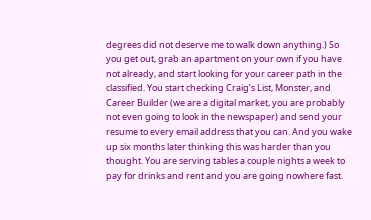degrees did not deserve me to walk down anything.) So you get out, grab an apartment on your own if you have not already, and start looking for your career path in the classified. You start checking Craig’s List, Monster, and Career Builder (we are a digital market, you are probably not even going to look in the newspaper) and send your resume to every email address that you can. And you wake up six months later thinking this was harder than you thought. You are serving tables a couple nights a week to pay for drinks and rent and you are going nowhere fast.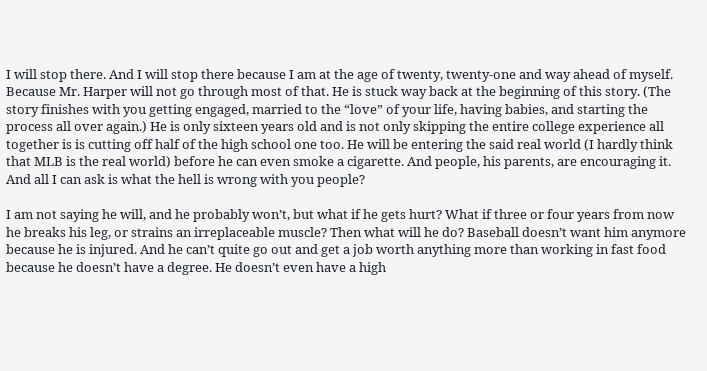I will stop there. And I will stop there because I am at the age of twenty, twenty-one and way ahead of myself. Because Mr. Harper will not go through most of that. He is stuck way back at the beginning of this story. (The story finishes with you getting engaged, married to the “love” of your life, having babies, and starting the process all over again.) He is only sixteen years old and is not only skipping the entire college experience all together is is cutting off half of the high school one too. He will be entering the said real world (I hardly think that MLB is the real world) before he can even smoke a cigarette. And people, his parents, are encouraging it. And all I can ask is what the hell is wrong with you people?

I am not saying he will, and he probably won’t, but what if he gets hurt? What if three or four years from now he breaks his leg, or strains an irreplaceable muscle? Then what will he do? Baseball doesn’t want him anymore because he is injured. And he can’t quite go out and get a job worth anything more than working in fast food because he doesn’t have a degree. He doesn’t even have a high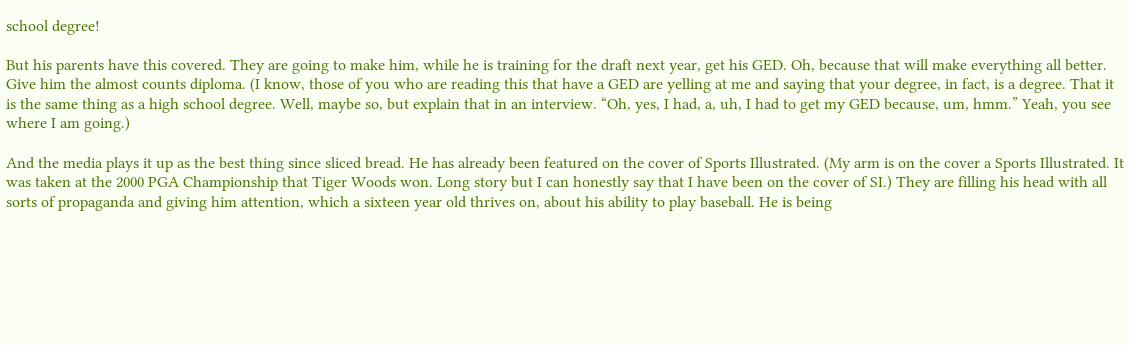school degree!

But his parents have this covered. They are going to make him, while he is training for the draft next year, get his GED. Oh, because that will make everything all better. Give him the almost counts diploma. (I know, those of you who are reading this that have a GED are yelling at me and saying that your degree, in fact, is a degree. That it is the same thing as a high school degree. Well, maybe so, but explain that in an interview. “Oh, yes, I had, a, uh, I had to get my GED because, um, hmm.” Yeah, you see where I am going.)

And the media plays it up as the best thing since sliced bread. He has already been featured on the cover of Sports Illustrated. (My arm is on the cover a Sports Illustrated. It was taken at the 2000 PGA Championship that Tiger Woods won. Long story but I can honestly say that I have been on the cover of SI.) They are filling his head with all sorts of propaganda and giving him attention, which a sixteen year old thrives on, about his ability to play baseball. He is being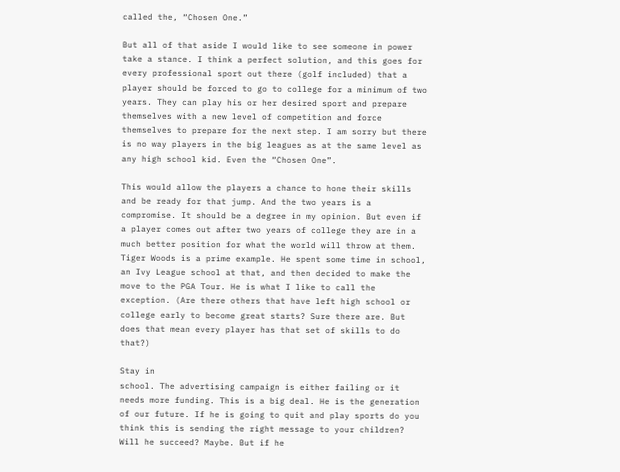called the, “Chosen One.”

But all of that aside I would like to see someone in power take a stance. I think a perfect solution, and this goes for every professional sport out there (golf included) that a player should be forced to go to college for a minimum of two years. They can play his or her desired sport and prepare themselves with a new level of competition and force themselves to prepare for the next step. I am sorry but there is no way players in the big leagues as at the same level as any high school kid. Even the “Chosen One”.

This would allow the players a chance to hone their skills and be ready for that jump. And the two years is a compromise. It should be a degree in my opinion. But even if a player comes out after two years of college they are in a much better position for what the world will throw at them. Tiger Woods is a prime example. He spent some time in school, an Ivy League school at that, and then decided to make the move to the PGA Tour. He is what I like to call the exception. (Are there others that have left high school or college early to become great starts? Sure there are. But does that mean every player has that set of skills to do that?)

Stay in
school. The advertising campaign is either failing or it needs more funding. This is a big deal. He is the generation of our future. If he is going to quit and play sports do you think this is sending the right message to your children? Will he succeed? Maybe. But if he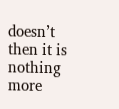doesn’t then it is nothing more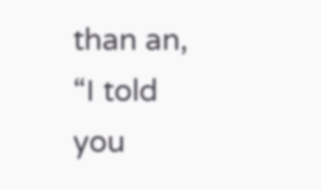than an, “I told you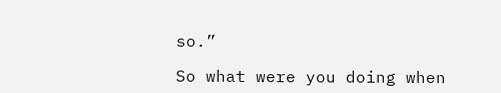so.”

So what were you doing when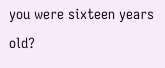you were sixteen years old?